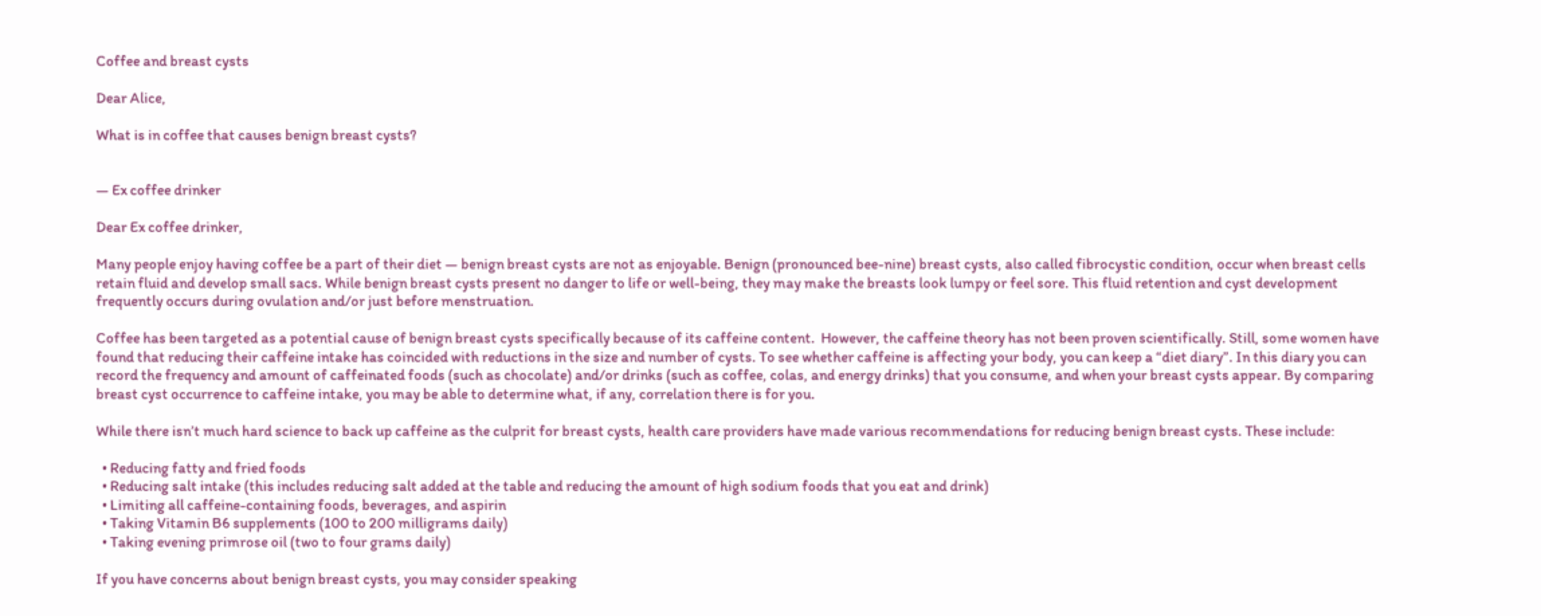Coffee and breast cysts

Dear Alice,

What is in coffee that causes benign breast cysts?


— Ex coffee drinker

Dear Ex coffee drinker,

Many people enjoy having coffee be a part of their diet — benign breast cysts are not as enjoyable. Benign (pronounced bee-nine) breast cysts, also called fibrocystic condition, occur when breast cells retain fluid and develop small sacs. While benign breast cysts present no danger to life or well-being, they may make the breasts look lumpy or feel sore. This fluid retention and cyst development frequently occurs during ovulation and/or just before menstruation.

Coffee has been targeted as a potential cause of benign breast cysts specifically because of its caffeine content.  However, the caffeine theory has not been proven scientifically. Still, some women have found that reducing their caffeine intake has coincided with reductions in the size and number of cysts. To see whether caffeine is affecting your body, you can keep a “diet diary”. In this diary you can record the frequency and amount of caffeinated foods (such as chocolate) and/or drinks (such as coffee, colas, and energy drinks) that you consume, and when your breast cysts appear. By comparing breast cyst occurrence to caffeine intake, you may be able to determine what, if any, correlation there is for you.

While there isn’t much hard science to back up caffeine as the culprit for breast cysts, health care providers have made various recommendations for reducing benign breast cysts. These include:

  • Reducing fatty and fried foods
  • Reducing salt intake (this includes reducing salt added at the table and reducing the amount of high sodium foods that you eat and drink)
  • Limiting all caffeine-containing foods, beverages, and aspirin
  • Taking Vitamin B6 supplements (100 to 200 milligrams daily)
  • Taking evening primrose oil (two to four grams daily)

If you have concerns about benign breast cysts, you may consider speaking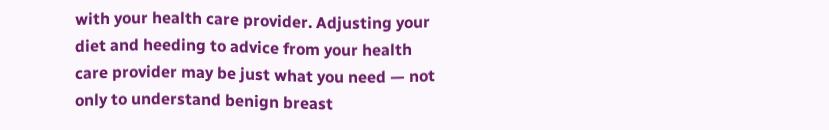with your health care provider. Adjusting your diet and heeding to advice from your health care provider may be just what you need — not only to understand benign breast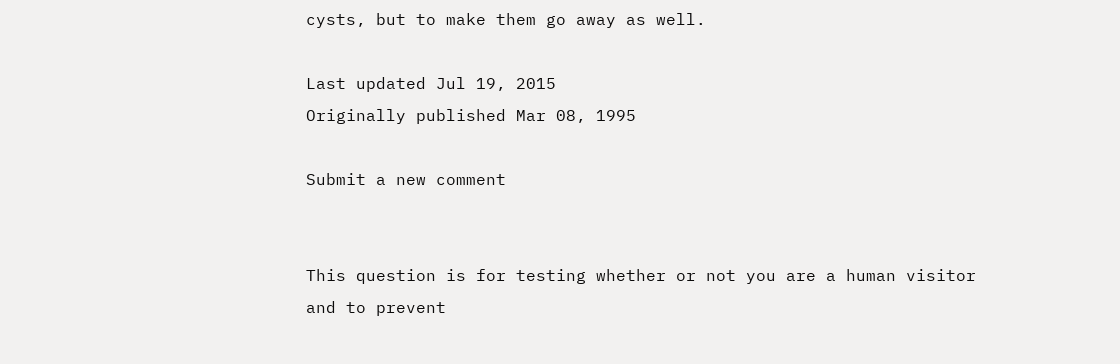cysts, but to make them go away as well.

Last updated Jul 19, 2015
Originally published Mar 08, 1995

Submit a new comment


This question is for testing whether or not you are a human visitor and to prevent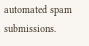automated spam submissions.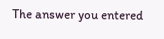The answer you entered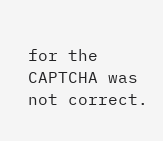for the CAPTCHA was not correct.